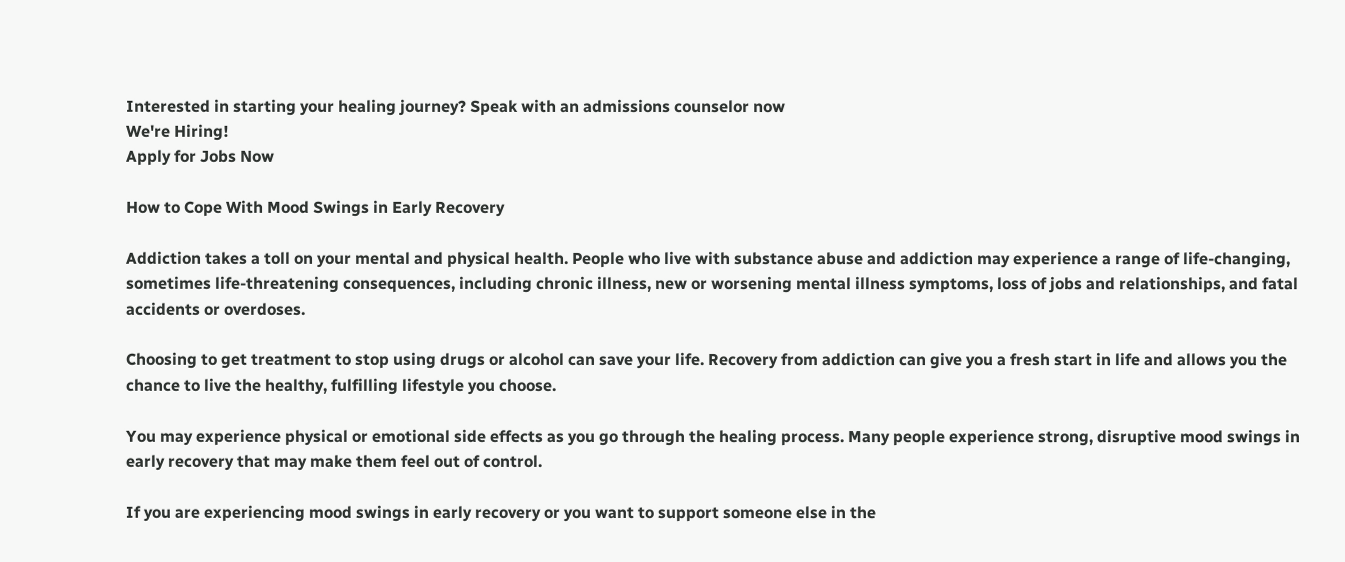Interested in starting your healing journey? Speak with an admissions counselor now
We're Hiring!
Apply for Jobs Now

How to Cope With Mood Swings in Early Recovery

Addiction takes a toll on your mental and physical health. People who live with substance abuse and addiction may experience a range of life-changing, sometimes life-threatening consequences, including chronic illness, new or worsening mental illness symptoms, loss of jobs and relationships, and fatal accidents or overdoses.

Choosing to get treatment to stop using drugs or alcohol can save your life. Recovery from addiction can give you a fresh start in life and allows you the chance to live the healthy, fulfilling lifestyle you choose.

You may experience physical or emotional side effects as you go through the healing process. Many people experience strong, disruptive mood swings in early recovery that may make them feel out of control.

If you are experiencing mood swings in early recovery or you want to support someone else in the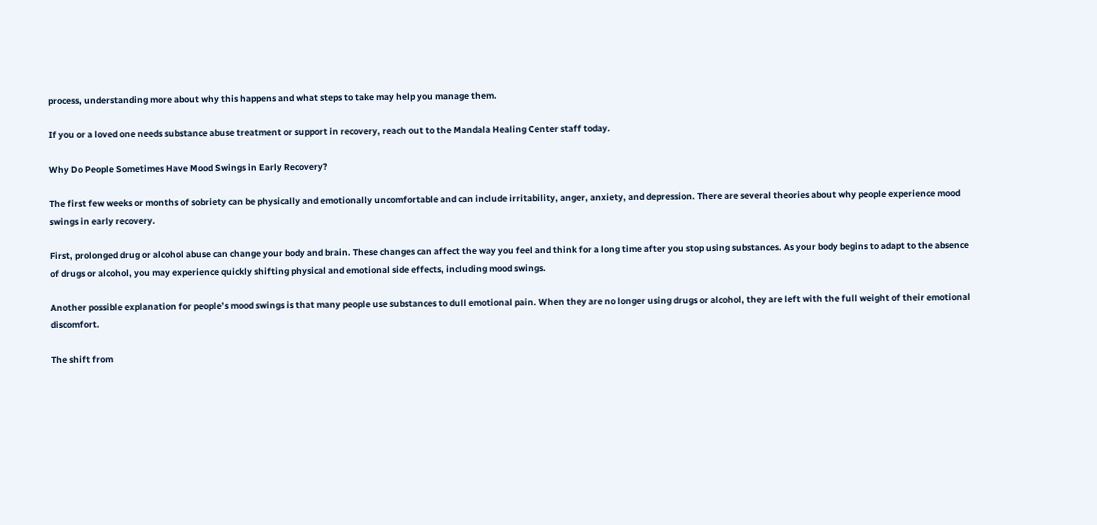process, understanding more about why this happens and what steps to take may help you manage them.

If you or a loved one needs substance abuse treatment or support in recovery, reach out to the Mandala Healing Center staff today.

Why Do People Sometimes Have Mood Swings in Early Recovery?

The first few weeks or months of sobriety can be physically and emotionally uncomfortable and can include irritability, anger, anxiety, and depression. There are several theories about why people experience mood swings in early recovery.

First, prolonged drug or alcohol abuse can change your body and brain. These changes can affect the way you feel and think for a long time after you stop using substances. As your body begins to adapt to the absence of drugs or alcohol, you may experience quickly shifting physical and emotional side effects, including mood swings.

Another possible explanation for people’s mood swings is that many people use substances to dull emotional pain. When they are no longer using drugs or alcohol, they are left with the full weight of their emotional discomfort.

The shift from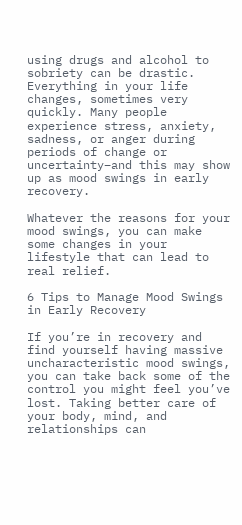using drugs and alcohol to sobriety can be drastic. Everything in your life changes, sometimes very quickly. Many people experience stress, anxiety, sadness, or anger during periods of change or uncertainty–and this may show up as mood swings in early recovery.

Whatever the reasons for your mood swings, you can make some changes in your lifestyle that can lead to real relief.

6 Tips to Manage Mood Swings in Early Recovery

If you’re in recovery and find yourself having massive uncharacteristic mood swings, you can take back some of the control you might feel you’ve lost. Taking better care of your body, mind, and relationships can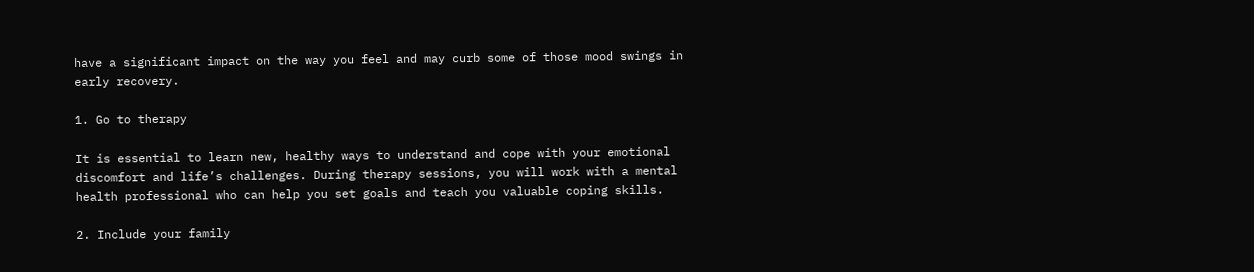have a significant impact on the way you feel and may curb some of those mood swings in early recovery.

1. Go to therapy

It is essential to learn new, healthy ways to understand and cope with your emotional discomfort and life’s challenges. During therapy sessions, you will work with a mental health professional who can help you set goals and teach you valuable coping skills.

2. Include your family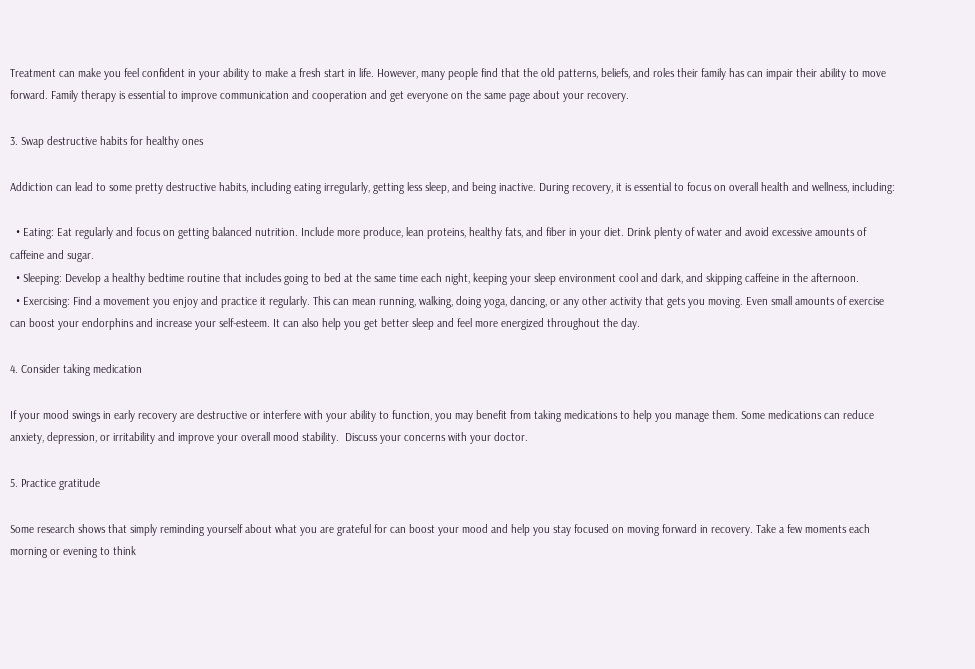Treatment can make you feel confident in your ability to make a fresh start in life. However, many people find that the old patterns, beliefs, and roles their family has can impair their ability to move forward. Family therapy is essential to improve communication and cooperation and get everyone on the same page about your recovery.

3. Swap destructive habits for healthy ones

Addiction can lead to some pretty destructive habits, including eating irregularly, getting less sleep, and being inactive. During recovery, it is essential to focus on overall health and wellness, including:

  • Eating: Eat regularly and focus on getting balanced nutrition. Include more produce, lean proteins, healthy fats, and fiber in your diet. Drink plenty of water and avoid excessive amounts of caffeine and sugar.
  • Sleeping: Develop a healthy bedtime routine that includes going to bed at the same time each night, keeping your sleep environment cool and dark, and skipping caffeine in the afternoon.
  • Exercising: Find a movement you enjoy and practice it regularly. This can mean running, walking, doing yoga, dancing, or any other activity that gets you moving. Even small amounts of exercise can boost your endorphins and increase your self-esteem. It can also help you get better sleep and feel more energized throughout the day.

4. Consider taking medication

If your mood swings in early recovery are destructive or interfere with your ability to function, you may benefit from taking medications to help you manage them. Some medications can reduce anxiety, depression, or irritability and improve your overall mood stability.  Discuss your concerns with your doctor.

5. Practice gratitude

Some research shows that simply reminding yourself about what you are grateful for can boost your mood and help you stay focused on moving forward in recovery. Take a few moments each morning or evening to think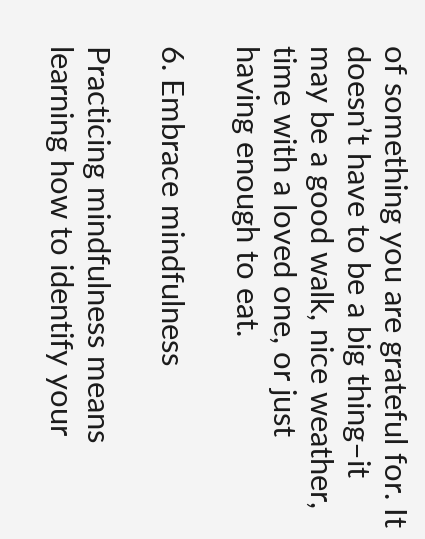of something you are grateful for. It doesn’t have to be a big thing–it may be a good walk, nice weather, time with a loved one, or just having enough to eat.

6. Embrace mindfulness

Practicing mindfulness means learning how to identify your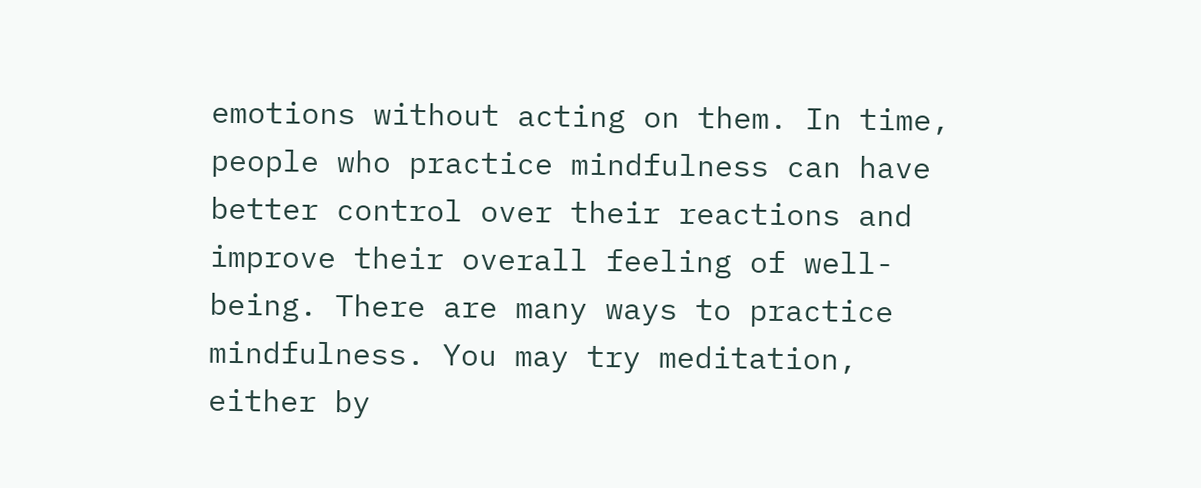emotions without acting on them. In time, people who practice mindfulness can have better control over their reactions and improve their overall feeling of well-being. There are many ways to practice mindfulness. You may try meditation, either by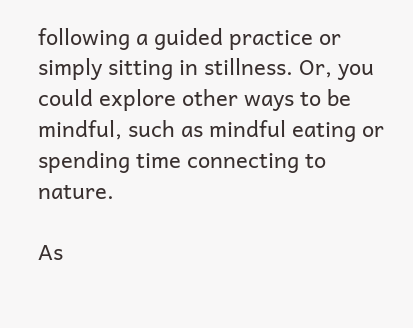following a guided practice or simply sitting in stillness. Or, you could explore other ways to be mindful, such as mindful eating or spending time connecting to nature.

As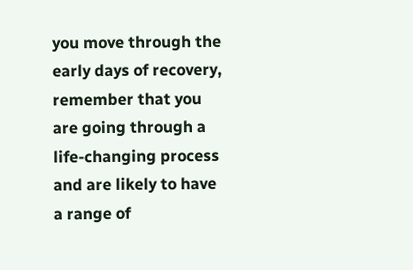you move through the early days of recovery, remember that you are going through a life-changing process and are likely to have a range of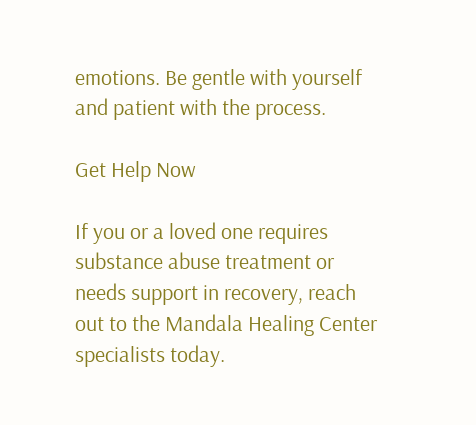emotions. Be gentle with yourself and patient with the process.

Get Help Now

If you or a loved one requires substance abuse treatment or needs support in recovery, reach out to the Mandala Healing Center specialists today.